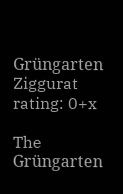Grüngarten Ziggurat
rating: 0+x

The Grüngarten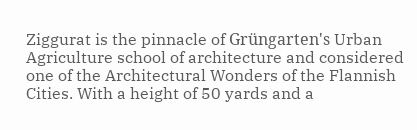Ziggurat is the pinnacle of Grüngarten's Urban Agriculture school of architecture and considered one of the Architectural Wonders of the Flannish Cities. With a height of 50 yards and a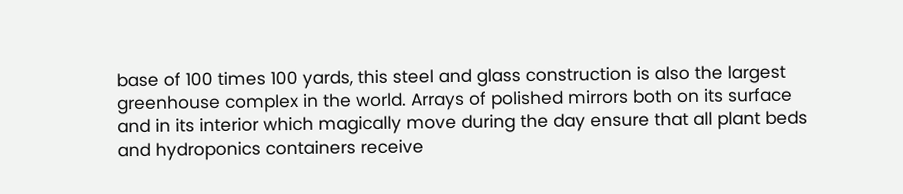base of 100 times 100 yards, this steel and glass construction is also the largest greenhouse complex in the world. Arrays of polished mirrors both on its surface and in its interior which magically move during the day ensure that all plant beds and hydroponics containers receive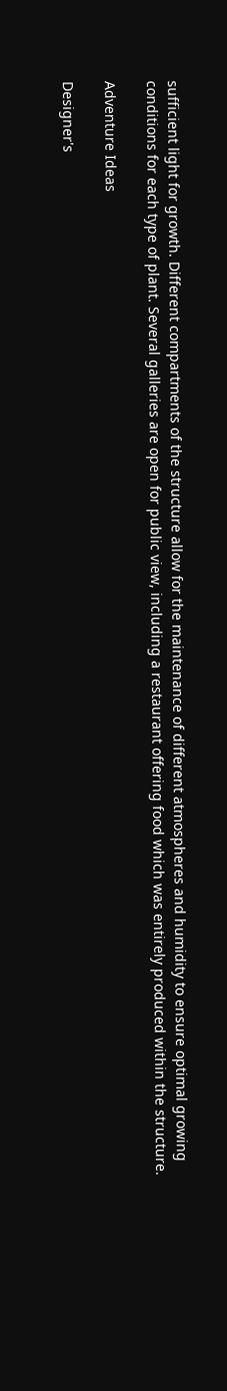sufficient light for growth. Different compartments of the structure allow for the maintenance of different atmospheres and humidity to ensure optimal growing conditions for each type of plant. Several galleries are open for public view, including a restaurant offering food which was entirely produced within the structure.

Adventure Ideas

Designer's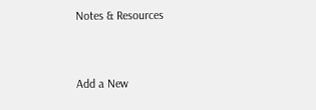Notes & Resources


Add a New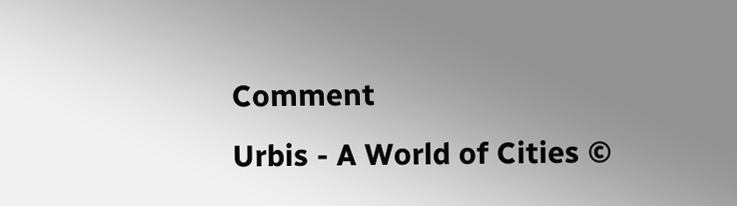Comment
Urbis - A World of Cities ©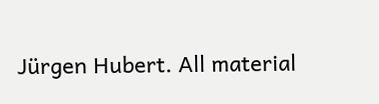Jürgen Hubert. All material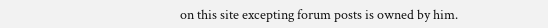on this site excepting forum posts is owned by him.